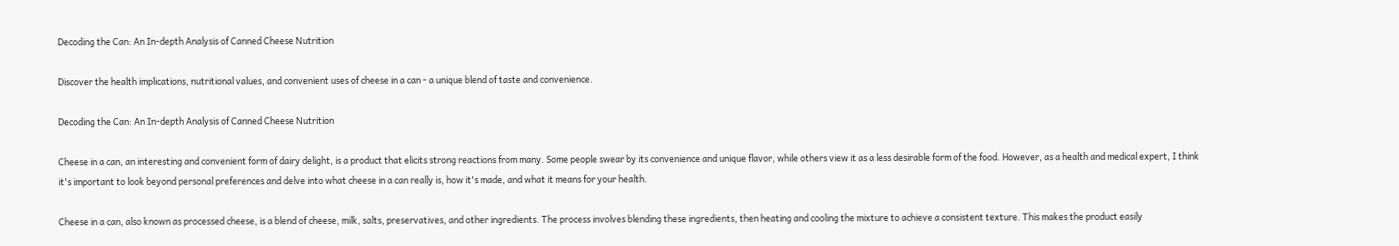Decoding the Can: An In-depth Analysis of Canned Cheese Nutrition

Discover the health implications, nutritional values, and convenient uses of cheese in a can - a unique blend of taste and convenience.

Decoding the Can: An In-depth Analysis of Canned Cheese Nutrition

Cheese in a can, an interesting and convenient form of dairy delight, is a product that elicits strong reactions from many. Some people swear by its convenience and unique flavor, while others view it as a less desirable form of the food. However, as a health and medical expert, I think it's important to look beyond personal preferences and delve into what cheese in a can really is, how it's made, and what it means for your health.

Cheese in a can, also known as processed cheese, is a blend of cheese, milk, salts, preservatives, and other ingredients. The process involves blending these ingredients, then heating and cooling the mixture to achieve a consistent texture. This makes the product easily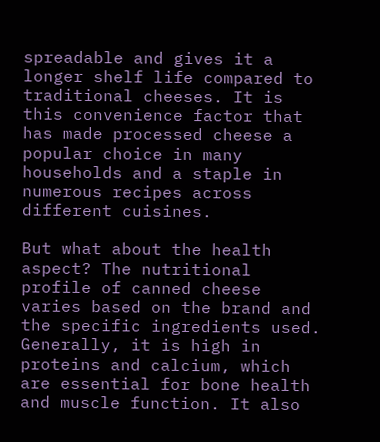spreadable and gives it a longer shelf life compared to traditional cheeses. It is this convenience factor that has made processed cheese a popular choice in many households and a staple in numerous recipes across different cuisines.

But what about the health aspect? The nutritional profile of canned cheese varies based on the brand and the specific ingredients used. Generally, it is high in proteins and calcium, which are essential for bone health and muscle function. It also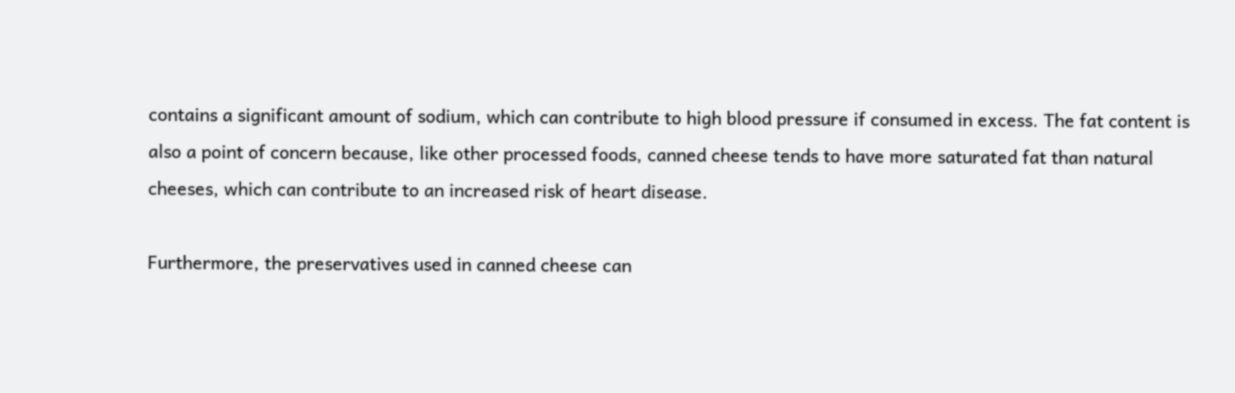contains a significant amount of sodium, which can contribute to high blood pressure if consumed in excess. The fat content is also a point of concern because, like other processed foods, canned cheese tends to have more saturated fat than natural cheeses, which can contribute to an increased risk of heart disease.

Furthermore, the preservatives used in canned cheese can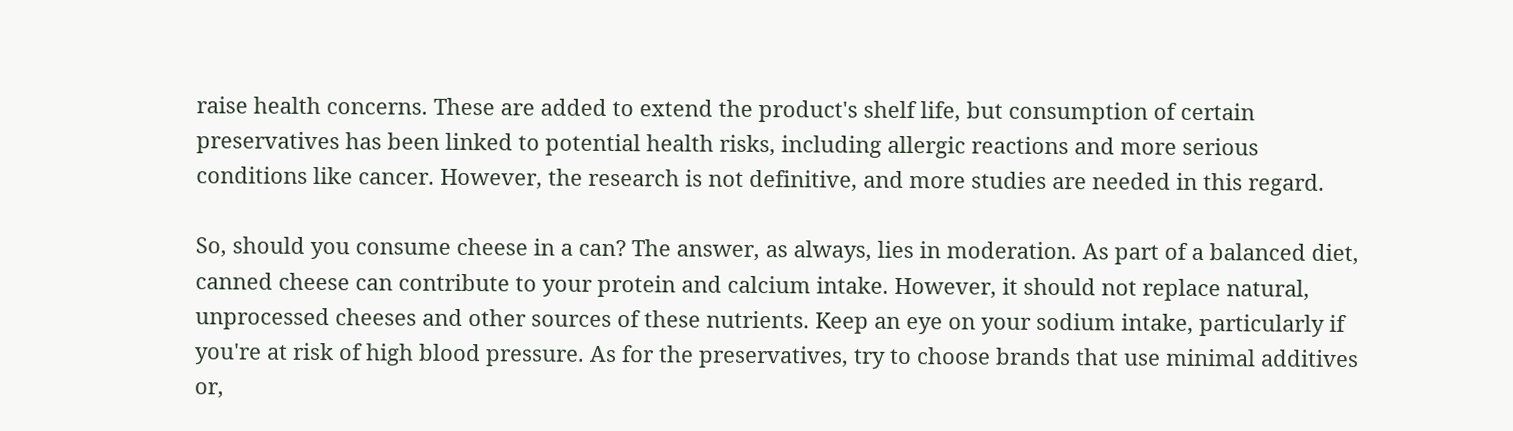raise health concerns. These are added to extend the product's shelf life, but consumption of certain preservatives has been linked to potential health risks, including allergic reactions and more serious conditions like cancer. However, the research is not definitive, and more studies are needed in this regard.

So, should you consume cheese in a can? The answer, as always, lies in moderation. As part of a balanced diet, canned cheese can contribute to your protein and calcium intake. However, it should not replace natural, unprocessed cheeses and other sources of these nutrients. Keep an eye on your sodium intake, particularly if you're at risk of high blood pressure. As for the preservatives, try to choose brands that use minimal additives or,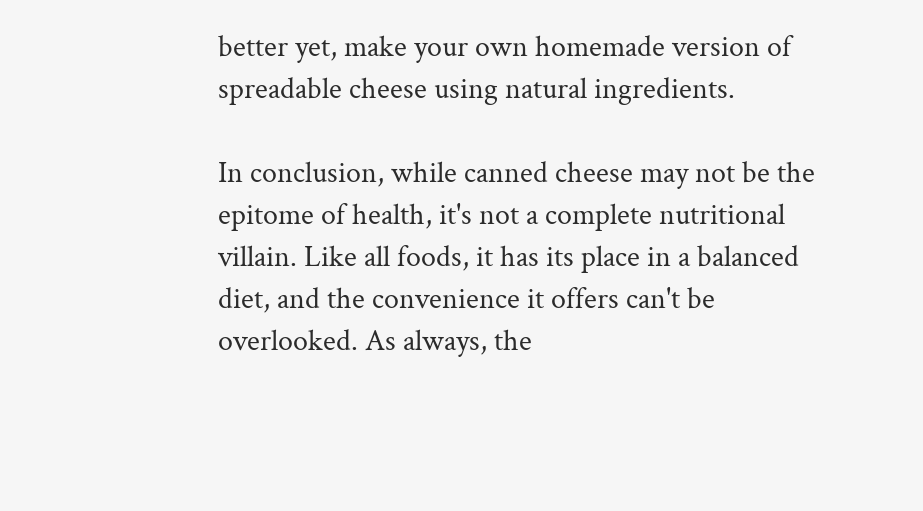better yet, make your own homemade version of spreadable cheese using natural ingredients.

In conclusion, while canned cheese may not be the epitome of health, it's not a complete nutritional villain. Like all foods, it has its place in a balanced diet, and the convenience it offers can't be overlooked. As always, the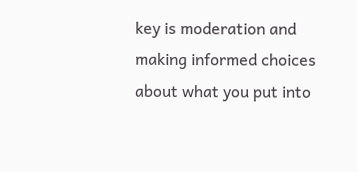key is moderation and making informed choices about what you put into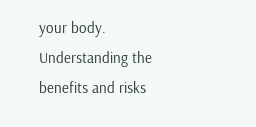your body. Understanding the benefits and risks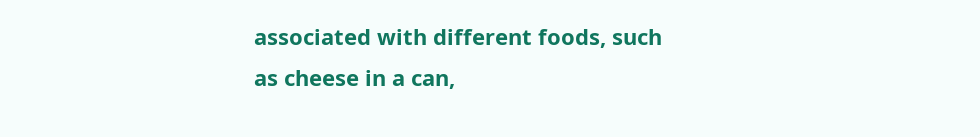associated with different foods, such as cheese in a can,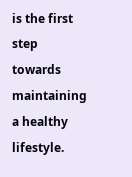is the first step towards maintaining a healthy lifestyle.